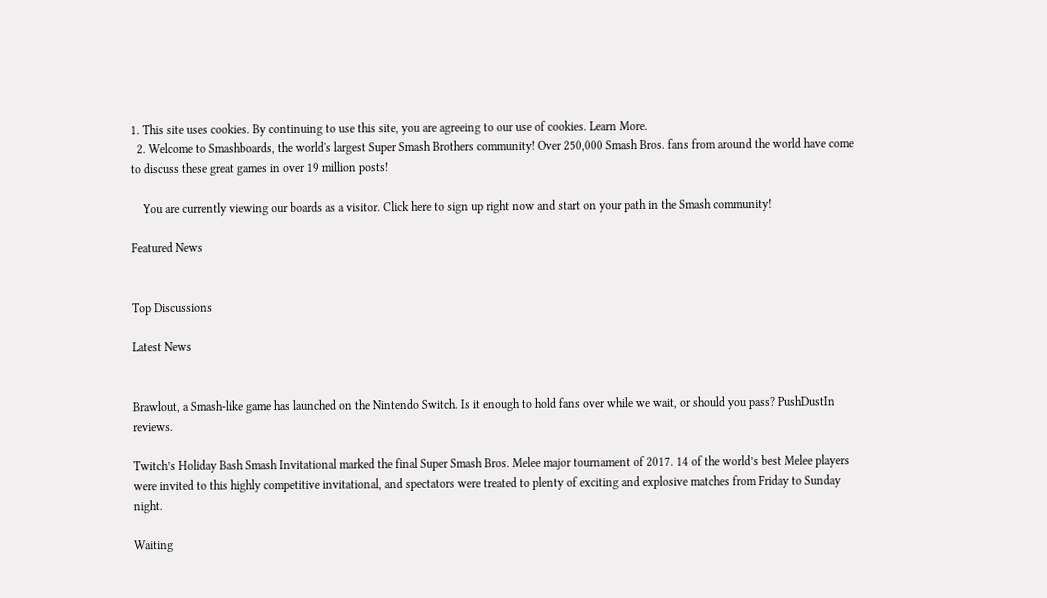1. This site uses cookies. By continuing to use this site, you are agreeing to our use of cookies. Learn More.
  2. Welcome to Smashboards, the world's largest Super Smash Brothers community! Over 250,000 Smash Bros. fans from around the world have come to discuss these great games in over 19 million posts!

    You are currently viewing our boards as a visitor. Click here to sign up right now and start on your path in the Smash community!

Featured News


Top Discussions

Latest News


Brawlout, a Smash-like game has launched on the Nintendo Switch. Is it enough to hold fans over while we wait, or should you pass? PushDustIn reviews.

Twitch’s Holiday Bash Smash Invitational marked the final Super Smash Bros. Melee major tournament of 2017. 14 of the world’s best Melee players were invited to this highly competitive invitational, and spectators were treated to plenty of exciting and explosive matches from Friday to Sunday night.

Waiting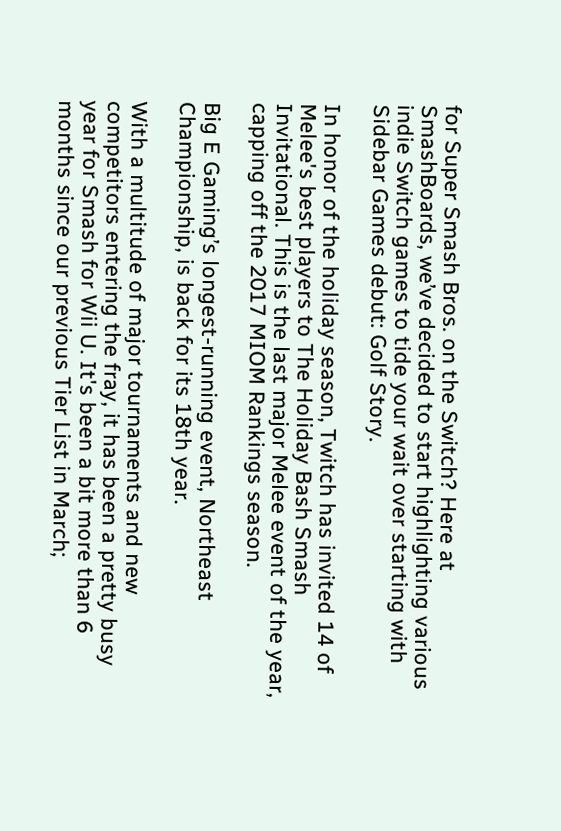for Super Smash Bros. on the Switch? Here at SmashBoards, we’ve decided to start highlighting various indie Switch games to tide your wait over starting with Sidebar Games debut: Golf Story.

In honor of the holiday season, Twitch has invited 14 of Melee's best players to The Holiday Bash Smash Invitational. This is the last major Melee event of the year, capping off the 2017 MIOM Rankings season.

Big E Gaming’s longest-running event, Northeast Championship, is back for its 18th year.

With a multitude of major tournaments and new competitors entering the fray, it has been a pretty busy year for Smash for Wii U. It's been a bit more than 6 months since our previous Tier List in March;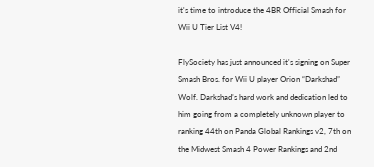it's time to introduce the 4BR Official Smash for Wii U Tier List V4!

FlySociety has just announced it's signing on Super Smash Bros. for Wii U player Orion “Darkshad” Wolf. Darkshad’s hard work and dedication led to him going from a completely unknown player to ranking 44th on Panda Global Rankings v2, 7th on the Midwest Smash 4 Power Rankings and 2nd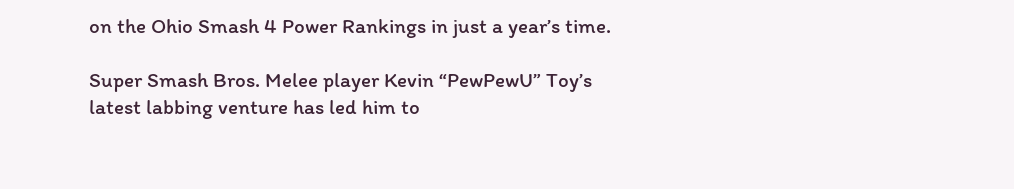on the Ohio Smash 4 Power Rankings in just a year’s time.

Super Smash Bros. Melee player Kevin “PewPewU” Toy’s latest labbing venture has led him to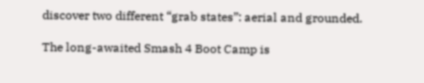discover two different “grab states”: aerial and grounded.

The long-awaited Smash 4 Boot Camp is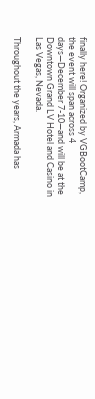finally here! Organized by VGBootCamp, the event will span across 4 days—December 7-10—and will be at the Downtown Grand LV Hotel and Casino in Las Vegas, Nevada.

Throughout the years, Armada has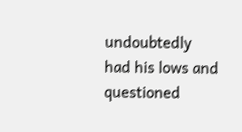undoubtedly had his lows and questioned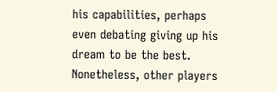his capabilities, perhaps even debating giving up his dream to be the best. Nonetheless, other players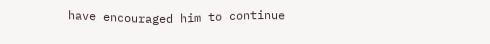have encouraged him to continue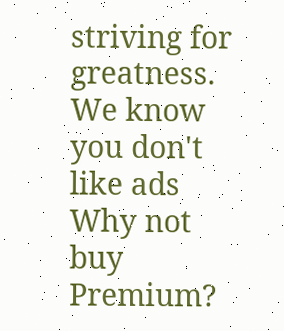striving for greatness.
We know you don't like ads
Why not buy Premium?